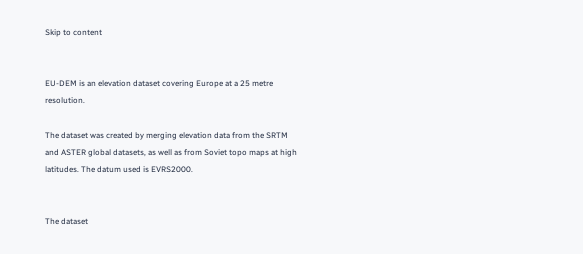Skip to content


EU-DEM is an elevation dataset covering Europe at a 25 metre resolution.

The dataset was created by merging elevation data from the SRTM and ASTER global datasets, as well as from Soviet topo maps at high latitudes. The datum used is EVRS2000.


The dataset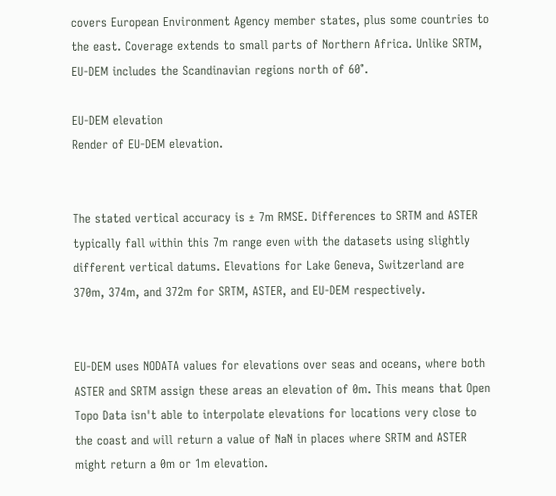covers European Environment Agency member states, plus some countries to the east. Coverage extends to small parts of Northern Africa. Unlike SRTM, EU-DEM includes the Scandinavian regions north of 60°.

EU-DEM elevation
Render of EU-DEM elevation.


The stated vertical accuracy is ± 7m RMSE. Differences to SRTM and ASTER typically fall within this 7m range even with the datasets using slightly different vertical datums. Elevations for Lake Geneva, Switzerland are 370m, 374m, and 372m for SRTM, ASTER, and EU-DEM respectively.


EU-DEM uses NODATA values for elevations over seas and oceans, where both ASTER and SRTM assign these areas an elevation of 0m. This means that Open Topo Data isn't able to interpolate elevations for locations very close to the coast and will return a value of NaN in places where SRTM and ASTER might return a 0m or 1m elevation.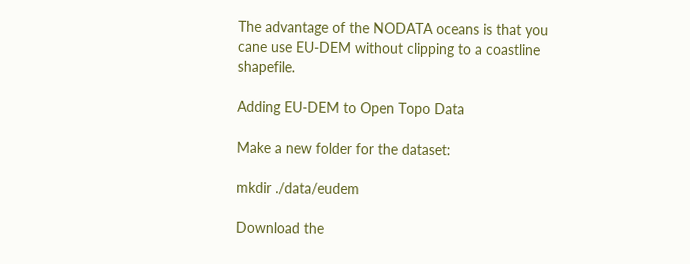The advantage of the NODATA oceans is that you cane use EU-DEM without clipping to a coastline shapefile.

Adding EU-DEM to Open Topo Data

Make a new folder for the dataset:

mkdir ./data/eudem

Download the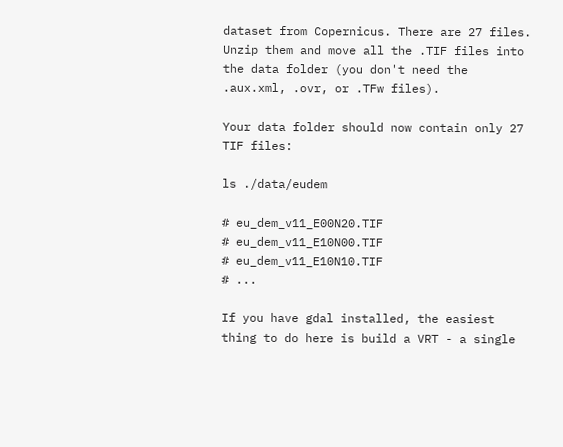dataset from Copernicus. There are 27 files. Unzip them and move all the .TIF files into the data folder (you don't need the .aux.xml, .ovr, or .TFw files).

Your data folder should now contain only 27 TIF files:

ls ./data/eudem

# eu_dem_v11_E00N20.TIF
# eu_dem_v11_E10N00.TIF
# eu_dem_v11_E10N10.TIF
# ...

If you have gdal installed, the easiest thing to do here is build a VRT - a single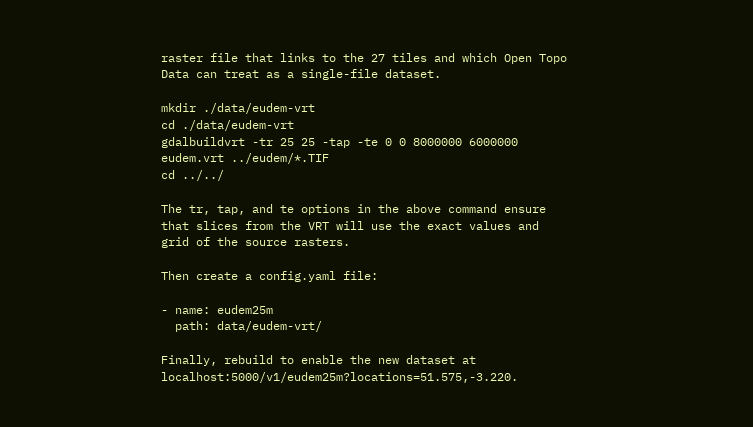raster file that links to the 27 tiles and which Open Topo Data can treat as a single-file dataset.

mkdir ./data/eudem-vrt
cd ./data/eudem-vrt
gdalbuildvrt -tr 25 25 -tap -te 0 0 8000000 6000000 eudem.vrt ../eudem/*.TIF
cd ../../

The tr, tap, and te options in the above command ensure that slices from the VRT will use the exact values and grid of the source rasters.

Then create a config.yaml file:

- name: eudem25m
  path: data/eudem-vrt/

Finally, rebuild to enable the new dataset at localhost:5000/v1/eudem25m?locations=51.575,-3.220.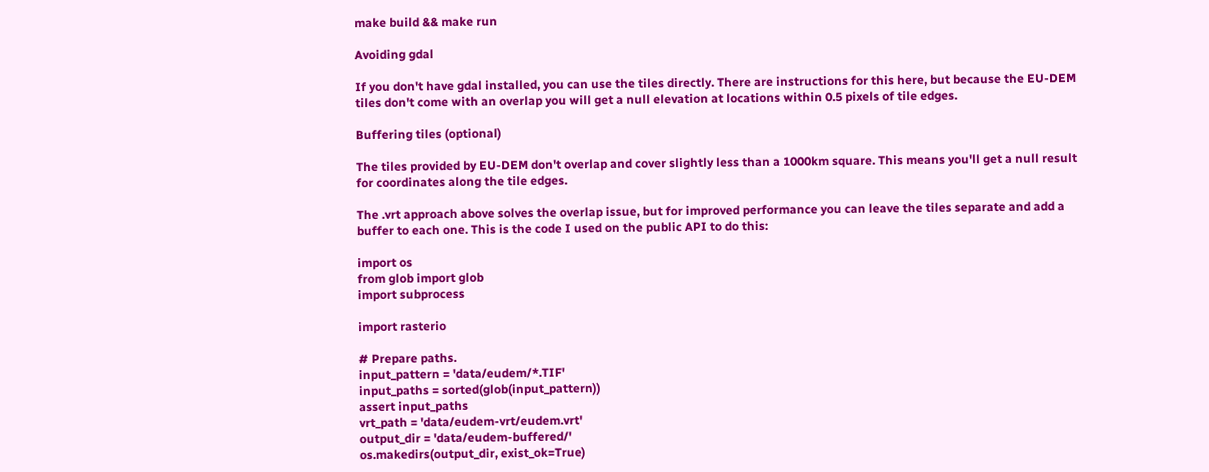make build && make run

Avoiding gdal

If you don't have gdal installed, you can use the tiles directly. There are instructions for this here, but because the EU-DEM tiles don't come with an overlap you will get a null elevation at locations within 0.5 pixels of tile edges.

Buffering tiles (optional)

The tiles provided by EU-DEM don't overlap and cover slightly less than a 1000km square. This means you'll get a null result for coordinates along the tile edges.

The .vrt approach above solves the overlap issue, but for improved performance you can leave the tiles separate and add a buffer to each one. This is the code I used on the public API to do this:

import os
from glob import glob
import subprocess

import rasterio

# Prepare paths.
input_pattern = 'data/eudem/*.TIF'
input_paths = sorted(glob(input_pattern))
assert input_paths
vrt_path = 'data/eudem-vrt/eudem.vrt'
output_dir = 'data/eudem-buffered/'
os.makedirs(output_dir, exist_ok=True)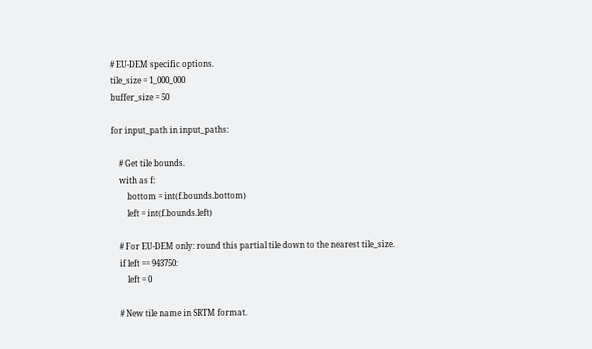# EU-DEM specific options.
tile_size = 1_000_000
buffer_size = 50

for input_path in input_paths:

    # Get tile bounds.
    with as f:
        bottom = int(f.bounds.bottom)
        left = int(f.bounds.left)

    # For EU-DEM only: round this partial tile down to the nearest tile_size.
    if left == 943750:
        left = 0

    # New tile name in SRTM format.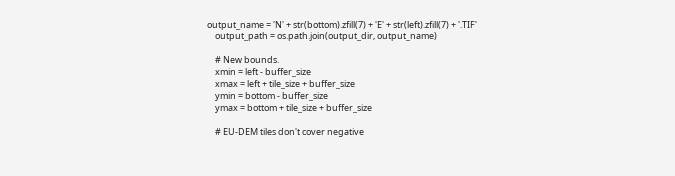output_name = 'N' + str(bottom).zfill(7) + 'E' + str(left).zfill(7) + '.TIF'
    output_path = os.path.join(output_dir, output_name)

    # New bounds.
    xmin = left - buffer_size
    xmax = left + tile_size + buffer_size
    ymin = bottom - buffer_size
    ymax = bottom + tile_size + buffer_size

    # EU-DEM tiles don't cover negative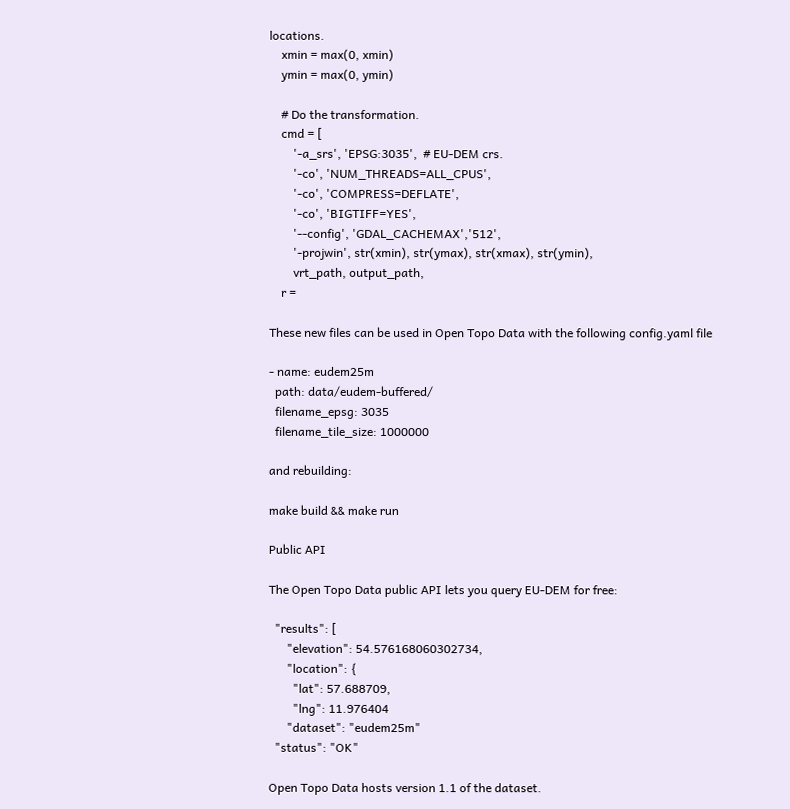locations.
    xmin = max(0, xmin)
    ymin = max(0, ymin)

    # Do the transformation.
    cmd = [
        '-a_srs', 'EPSG:3035',  # EU-DEM crs.
        '-co', 'NUM_THREADS=ALL_CPUS',
        '-co', 'COMPRESS=DEFLATE',
        '-co', 'BIGTIFF=YES',
        '--config', 'GDAL_CACHEMAX','512',
        '-projwin', str(xmin), str(ymax), str(xmax), str(ymin),
        vrt_path, output_path,
    r =

These new files can be used in Open Topo Data with the following config.yaml file

- name: eudem25m
  path: data/eudem-buffered/
  filename_epsg: 3035
  filename_tile_size: 1000000

and rebuilding:

make build && make run

Public API

The Open Topo Data public API lets you query EU-DEM for free:

  "results": [
      "elevation": 54.576168060302734,
      "location": {
        "lat": 57.688709,
        "lng": 11.976404
      "dataset": "eudem25m"
  "status": "OK"

Open Topo Data hosts version 1.1 of the dataset.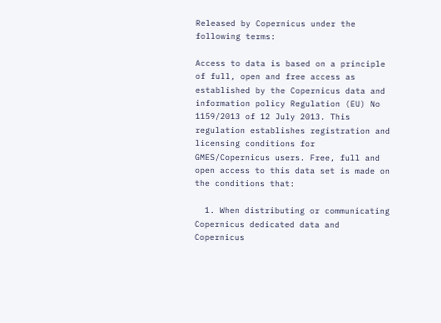Released by Copernicus under the following terms:

Access to data is based on a principle of full, open and free access as established by the Copernicus data and information policy Regulation (EU) No 1159/2013 of 12 July 2013. This regulation establishes registration and licensing conditions for GMES/Copernicus users. Free, full and open access to this data set is made on the conditions that:

  1. When distributing or communicating Copernicus dedicated data and Copernicus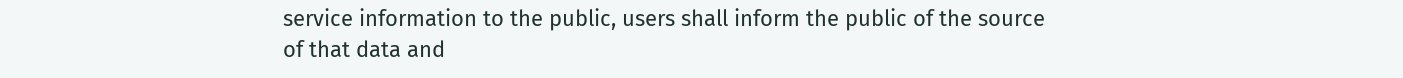service information to the public, users shall inform the public of the source of that data and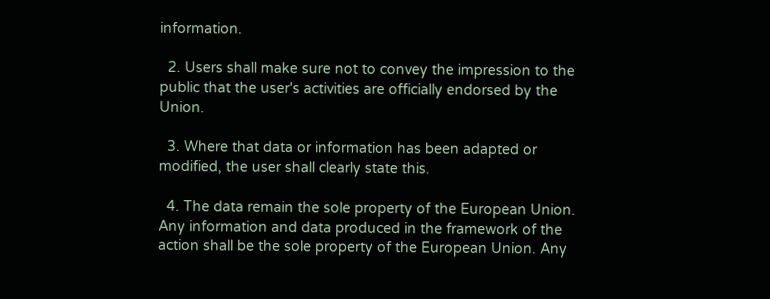information.

  2. Users shall make sure not to convey the impression to the public that the user's activities are officially endorsed by the Union.

  3. Where that data or information has been adapted or modified, the user shall clearly state this.

  4. The data remain the sole property of the European Union. Any information and data produced in the framework of the action shall be the sole property of the European Union. Any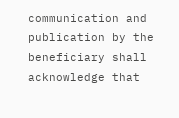communication and publication by the beneficiary shall acknowledge that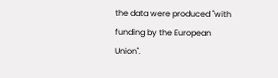the data were produced "with funding by the European Union".